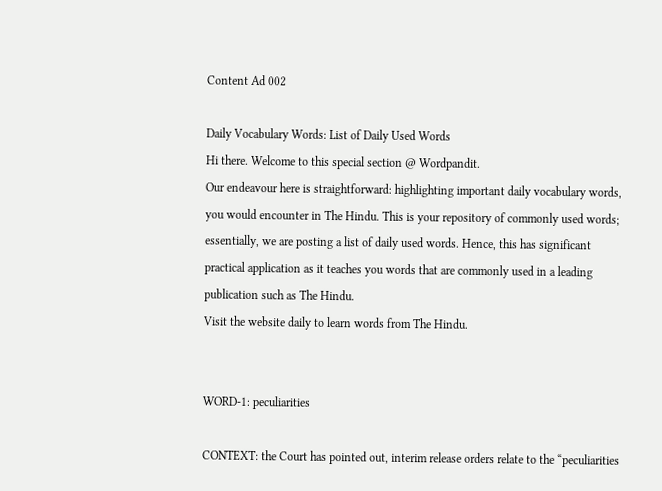Content Ad 002

Daily Vocabulary Words: List of Daily Used Words
Hi there. Welcome to this special section @ Wordpandit.
Our endeavour here is straightforward: highlighting important daily vocabulary words, you would encounter in The Hindu. This is your repository of commonly used words; essentially, we are posting a list of daily used words. Hence, this has significant practical application as it teaches you words that are commonly used in a leading publication such as The Hindu.
Visit the website daily to learn words from The Hindu.


WORD-1: peculiarities

CONTEXT: the Court has pointed out, interim release orders relate to the “peculiarities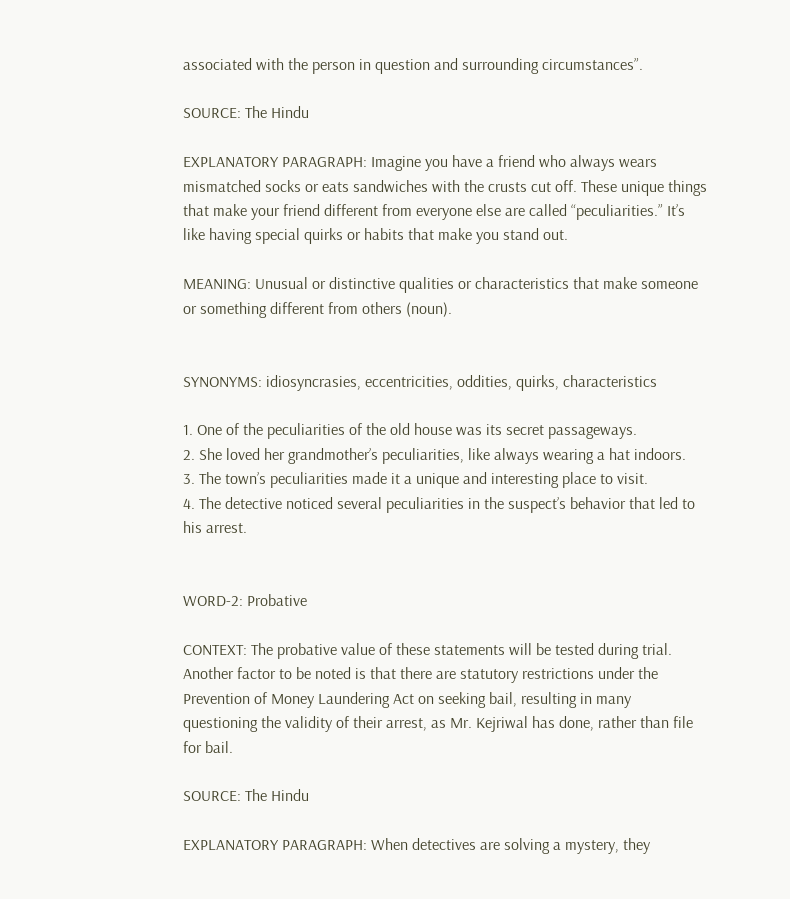associated with the person in question and surrounding circumstances”.

SOURCE: The Hindu

EXPLANATORY PARAGRAPH: Imagine you have a friend who always wears mismatched socks or eats sandwiches with the crusts cut off. These unique things that make your friend different from everyone else are called “peculiarities.” It’s like having special quirks or habits that make you stand out.

MEANING: Unusual or distinctive qualities or characteristics that make someone or something different from others (noun).


SYNONYMS: idiosyncrasies, eccentricities, oddities, quirks, characteristics

1. One of the peculiarities of the old house was its secret passageways.
2. She loved her grandmother’s peculiarities, like always wearing a hat indoors.
3. The town’s peculiarities made it a unique and interesting place to visit.
4. The detective noticed several peculiarities in the suspect’s behavior that led to his arrest.


WORD-2: Probative

CONTEXT: The probative value of these statements will be tested during trial. Another factor to be noted is that there are statutory restrictions under the Prevention of Money Laundering Act on seeking bail, resulting in many questioning the validity of their arrest, as Mr. Kejriwal has done, rather than file for bail.

SOURCE: The Hindu

EXPLANATORY PARAGRAPH: When detectives are solving a mystery, they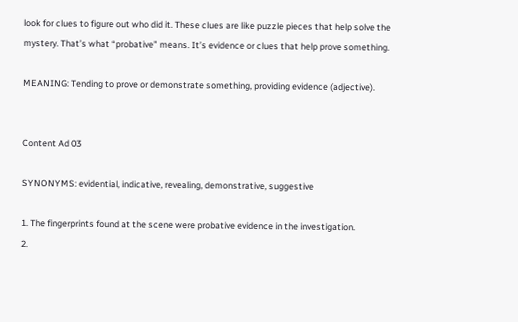look for clues to figure out who did it. These clues are like puzzle pieces that help solve the mystery. That’s what “probative” means. It’s evidence or clues that help prove something.

MEANING: Tending to prove or demonstrate something, providing evidence (adjective).


Content Ad 03

SYNONYMS: evidential, indicative, revealing, demonstrative, suggestive

1. The fingerprints found at the scene were probative evidence in the investigation.
2.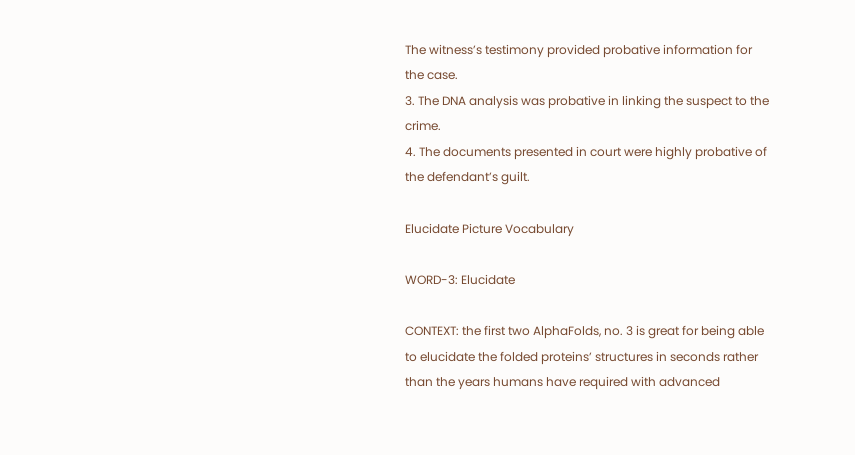The witness’s testimony provided probative information for the case.
3. The DNA analysis was probative in linking the suspect to the crime.
4. The documents presented in court were highly probative of the defendant’s guilt.

Elucidate Picture Vocabulary

WORD-3: Elucidate

CONTEXT: the first two AlphaFolds, no. 3 is great for being able to elucidate the folded proteins’ structures in seconds rather than the years humans have required with advanced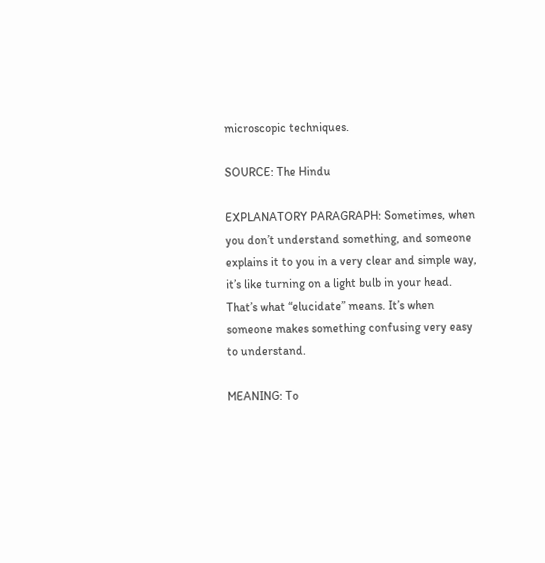microscopic techniques.

SOURCE: The Hindu

EXPLANATORY PARAGRAPH: Sometimes, when you don’t understand something, and someone explains it to you in a very clear and simple way, it’s like turning on a light bulb in your head. That’s what “elucidate” means. It’s when someone makes something confusing very easy to understand.

MEANING: To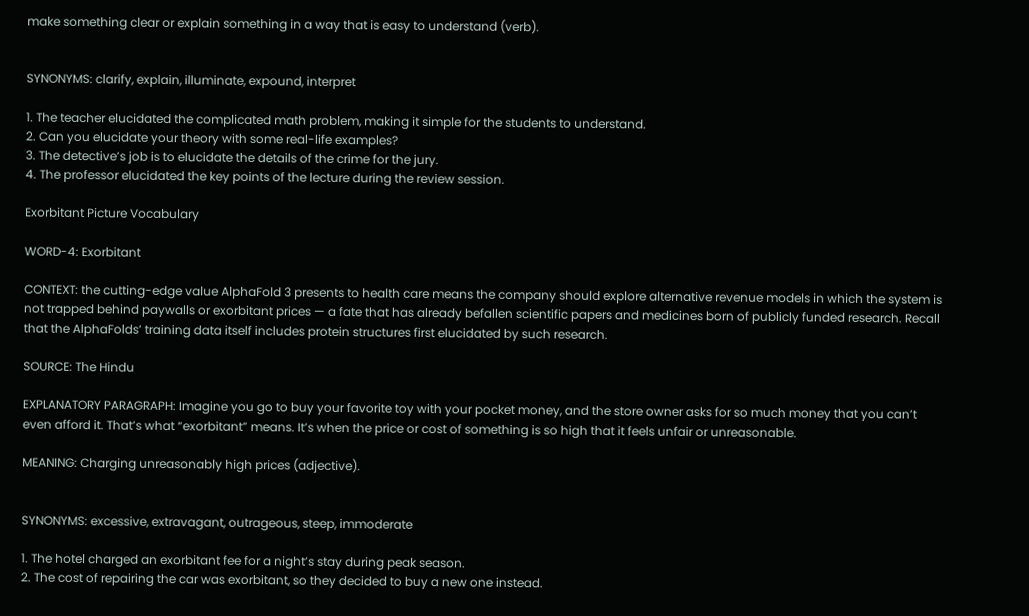make something clear or explain something in a way that is easy to understand (verb).


SYNONYMS: clarify, explain, illuminate, expound, interpret

1. The teacher elucidated the complicated math problem, making it simple for the students to understand.
2. Can you elucidate your theory with some real-life examples?
3. The detective’s job is to elucidate the details of the crime for the jury.
4. The professor elucidated the key points of the lecture during the review session.

Exorbitant Picture Vocabulary

WORD-4: Exorbitant

CONTEXT: the cutting-edge value AlphaFold 3 presents to health care means the company should explore alternative revenue models in which the system is not trapped behind paywalls or exorbitant prices — a fate that has already befallen scientific papers and medicines born of publicly funded research. Recall that the AlphaFolds’ training data itself includes protein structures first elucidated by such research.

SOURCE: The Hindu

EXPLANATORY PARAGRAPH: Imagine you go to buy your favorite toy with your pocket money, and the store owner asks for so much money that you can’t even afford it. That’s what “exorbitant” means. It’s when the price or cost of something is so high that it feels unfair or unreasonable.

MEANING: Charging unreasonably high prices (adjective).


SYNONYMS: excessive, extravagant, outrageous, steep, immoderate

1. The hotel charged an exorbitant fee for a night’s stay during peak season.
2. The cost of repairing the car was exorbitant, so they decided to buy a new one instead.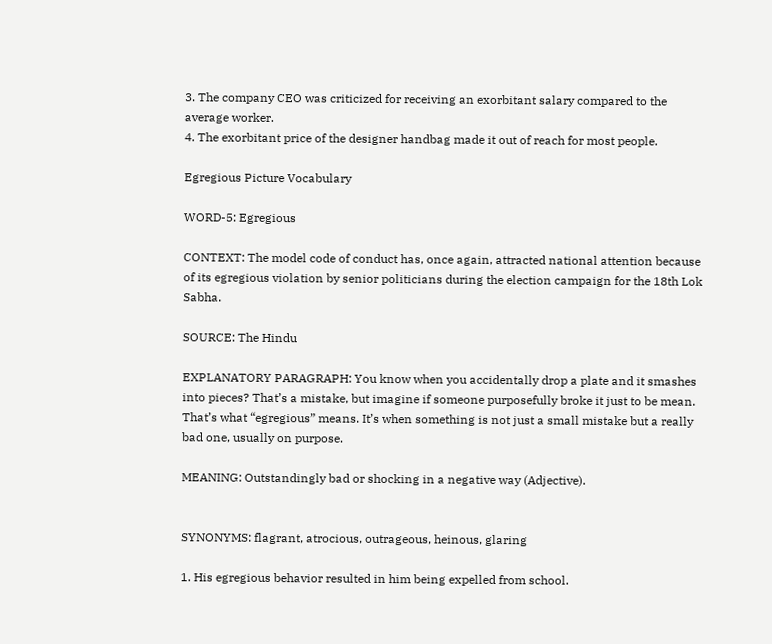3. The company CEO was criticized for receiving an exorbitant salary compared to the average worker.
4. The exorbitant price of the designer handbag made it out of reach for most people.

Egregious Picture Vocabulary

WORD-5: Egregious

CONTEXT: The model code of conduct has, once again, attracted national attention because of its egregious violation by senior politicians during the election campaign for the 18th Lok Sabha.

SOURCE: The Hindu

EXPLANATORY PARAGRAPH: You know when you accidentally drop a plate and it smashes into pieces? That’s a mistake, but imagine if someone purposefully broke it just to be mean. That’s what “egregious” means. It’s when something is not just a small mistake but a really bad one, usually on purpose.

MEANING: Outstandingly bad or shocking in a negative way (Adjective).


SYNONYMS: flagrant, atrocious, outrageous, heinous, glaring

1. His egregious behavior resulted in him being expelled from school.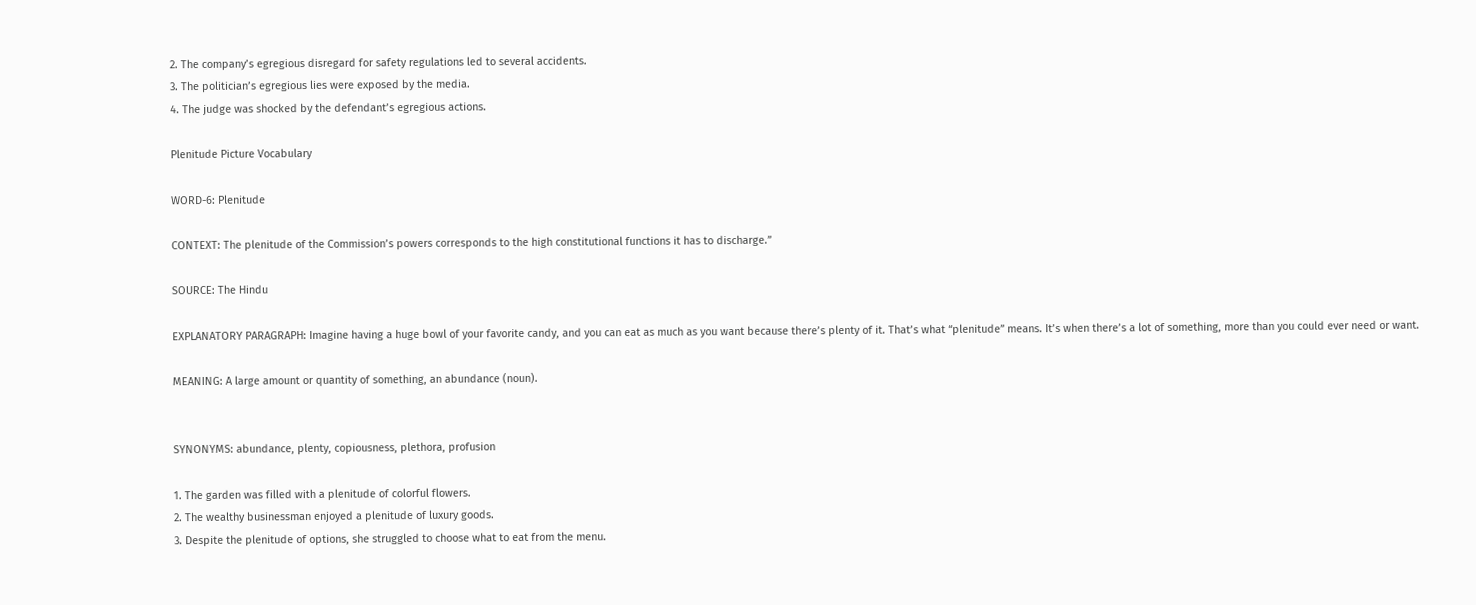2. The company’s egregious disregard for safety regulations led to several accidents.
3. The politician’s egregious lies were exposed by the media.
4. The judge was shocked by the defendant’s egregious actions.

Plenitude Picture Vocabulary

WORD-6: Plenitude

CONTEXT: The plenitude of the Commission’s powers corresponds to the high constitutional functions it has to discharge.”

SOURCE: The Hindu

EXPLANATORY PARAGRAPH: Imagine having a huge bowl of your favorite candy, and you can eat as much as you want because there’s plenty of it. That’s what “plenitude” means. It’s when there’s a lot of something, more than you could ever need or want.

MEANING: A large amount or quantity of something, an abundance (noun).


SYNONYMS: abundance, plenty, copiousness, plethora, profusion

1. The garden was filled with a plenitude of colorful flowers.
2. The wealthy businessman enjoyed a plenitude of luxury goods.
3. Despite the plenitude of options, she struggled to choose what to eat from the menu.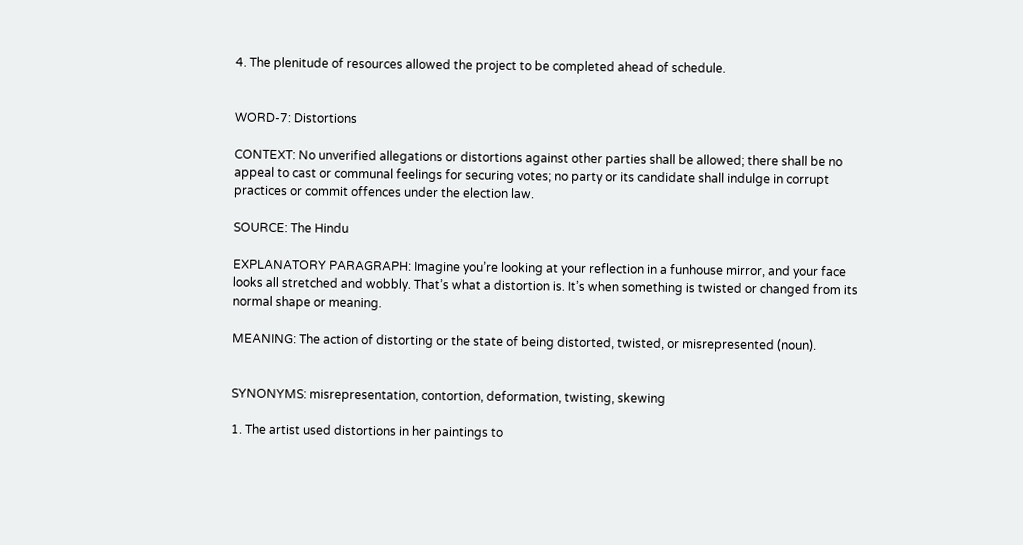4. The plenitude of resources allowed the project to be completed ahead of schedule.


WORD-7: Distortions

CONTEXT: No unverified allegations or distortions against other parties shall be allowed; there shall be no appeal to cast or communal feelings for securing votes; no party or its candidate shall indulge in corrupt practices or commit offences under the election law.

SOURCE: The Hindu

EXPLANATORY PARAGRAPH: Imagine you’re looking at your reflection in a funhouse mirror, and your face looks all stretched and wobbly. That’s what a distortion is. It’s when something is twisted or changed from its normal shape or meaning.

MEANING: The action of distorting or the state of being distorted, twisted, or misrepresented (noun).


SYNONYMS: misrepresentation, contortion, deformation, twisting, skewing

1. The artist used distortions in her paintings to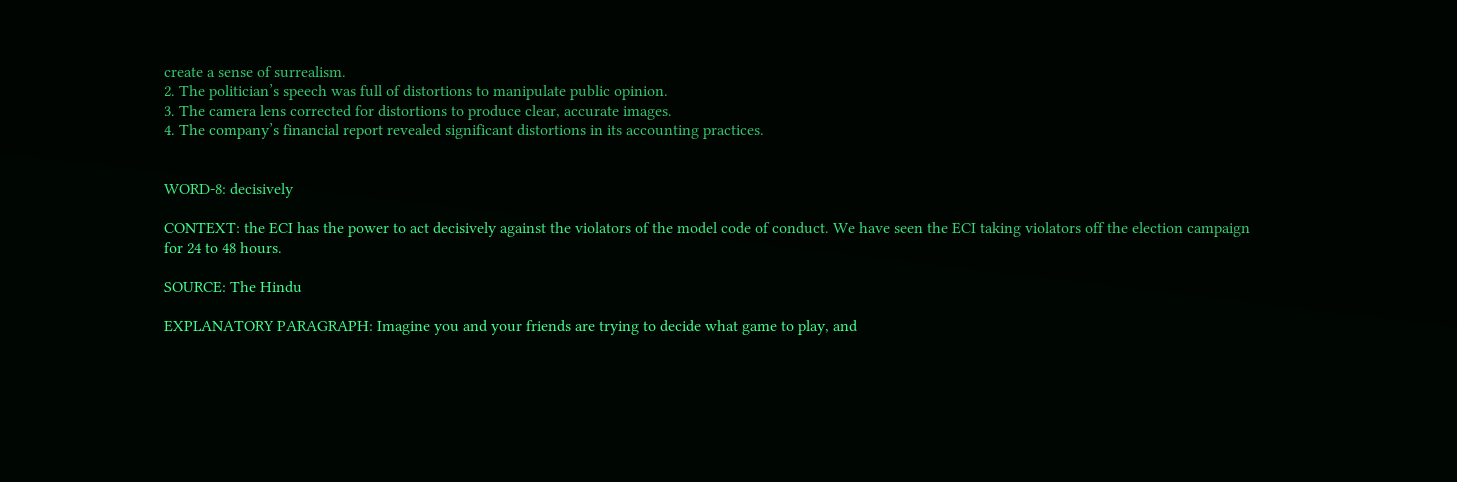create a sense of surrealism.
2. The politician’s speech was full of distortions to manipulate public opinion.
3. The camera lens corrected for distortions to produce clear, accurate images.
4. The company’s financial report revealed significant distortions in its accounting practices.


WORD-8: decisively

CONTEXT: the ECI has the power to act decisively against the violators of the model code of conduct. We have seen the ECI taking violators off the election campaign for 24 to 48 hours.

SOURCE: The Hindu

EXPLANATORY PARAGRAPH: Imagine you and your friends are trying to decide what game to play, and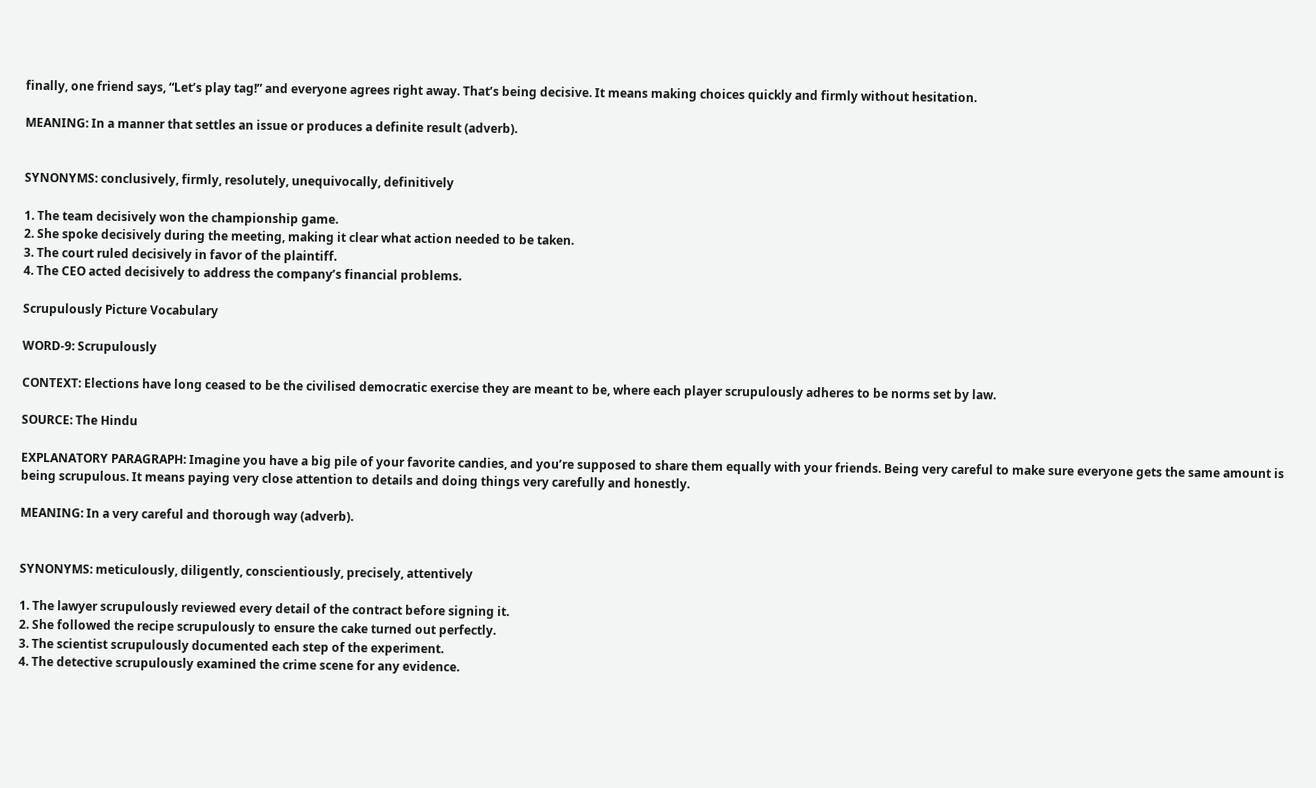finally, one friend says, “Let’s play tag!” and everyone agrees right away. That’s being decisive. It means making choices quickly and firmly without hesitation.

MEANING: In a manner that settles an issue or produces a definite result (adverb).


SYNONYMS: conclusively, firmly, resolutely, unequivocally, definitively

1. The team decisively won the championship game.
2. She spoke decisively during the meeting, making it clear what action needed to be taken.
3. The court ruled decisively in favor of the plaintiff.
4. The CEO acted decisively to address the company’s financial problems.

Scrupulously Picture Vocabulary

WORD-9: Scrupulously

CONTEXT: Elections have long ceased to be the civilised democratic exercise they are meant to be, where each player scrupulously adheres to be norms set by law.

SOURCE: The Hindu

EXPLANATORY PARAGRAPH: Imagine you have a big pile of your favorite candies, and you’re supposed to share them equally with your friends. Being very careful to make sure everyone gets the same amount is being scrupulous. It means paying very close attention to details and doing things very carefully and honestly.

MEANING: In a very careful and thorough way (adverb).


SYNONYMS: meticulously, diligently, conscientiously, precisely, attentively

1. The lawyer scrupulously reviewed every detail of the contract before signing it.
2. She followed the recipe scrupulously to ensure the cake turned out perfectly.
3. The scientist scrupulously documented each step of the experiment.
4. The detective scrupulously examined the crime scene for any evidence.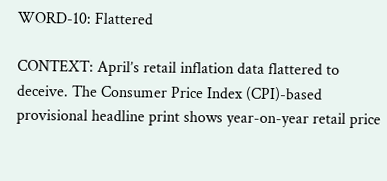WORD-10: Flattered

CONTEXT: April’s retail inflation data flattered to deceive. The Consumer Price Index (CPI)-based provisional headline print shows year-on-year retail price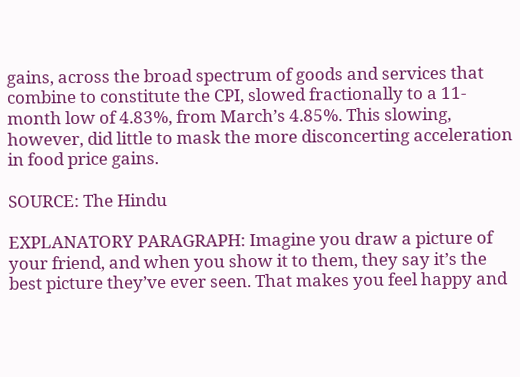gains, across the broad spectrum of goods and services that combine to constitute the CPI, slowed fractionally to a 11-month low of 4.83%, from March’s 4.85%. This slowing, however, did little to mask the more disconcerting acceleration in food price gains.

SOURCE: The Hindu

EXPLANATORY PARAGRAPH: Imagine you draw a picture of your friend, and when you show it to them, they say it’s the best picture they’ve ever seen. That makes you feel happy and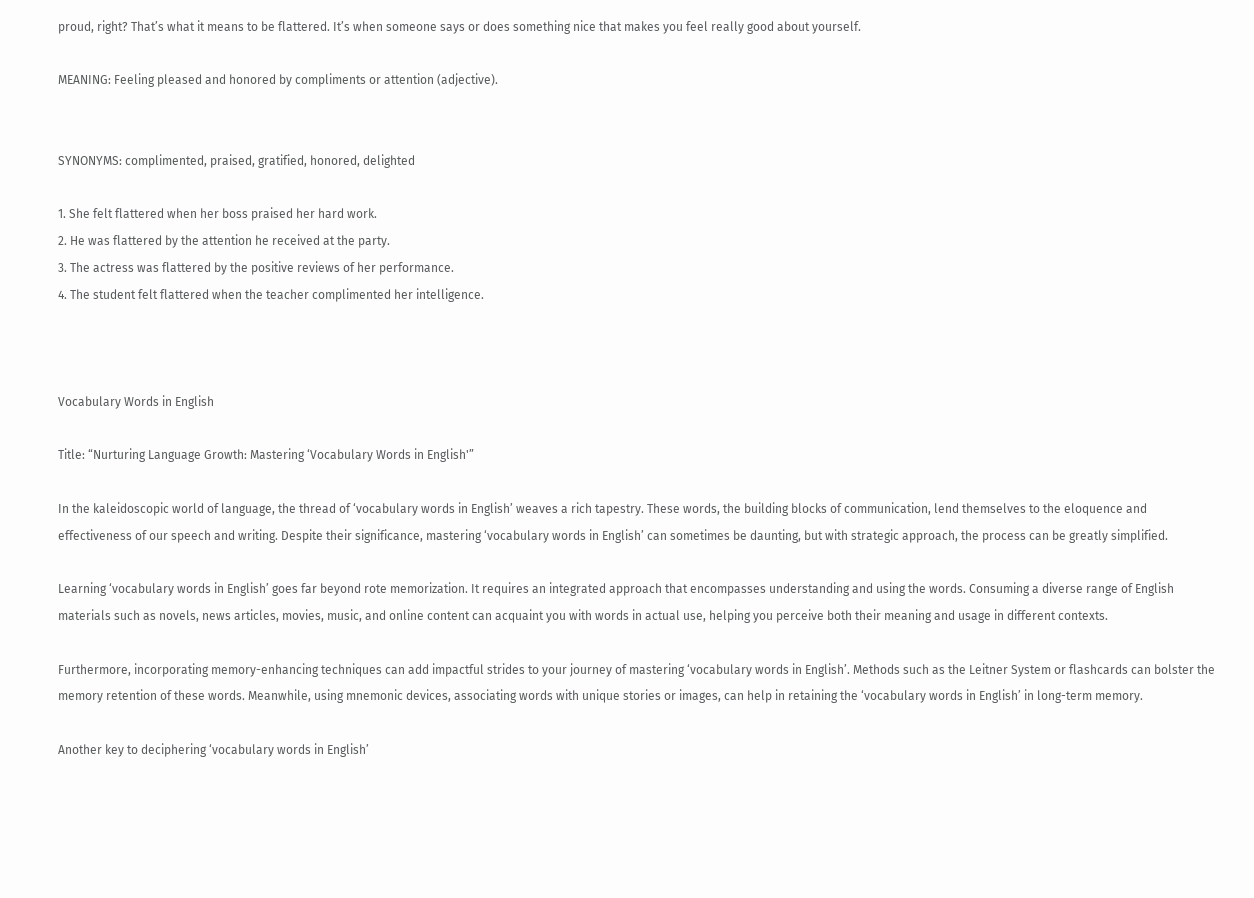proud, right? That’s what it means to be flattered. It’s when someone says or does something nice that makes you feel really good about yourself.

MEANING: Feeling pleased and honored by compliments or attention (adjective).


SYNONYMS: complimented, praised, gratified, honored, delighted

1. She felt flattered when her boss praised her hard work.
2. He was flattered by the attention he received at the party.
3. The actress was flattered by the positive reviews of her performance.
4. The student felt flattered when the teacher complimented her intelligence.



Vocabulary Words in English

Title: “Nurturing Language Growth: Mastering ‘Vocabulary Words in English'”

In the kaleidoscopic world of language, the thread of ‘vocabulary words in English’ weaves a rich tapestry. These words, the building blocks of communication, lend themselves to the eloquence and effectiveness of our speech and writing. Despite their significance, mastering ‘vocabulary words in English’ can sometimes be daunting, but with strategic approach, the process can be greatly simplified.

Learning ‘vocabulary words in English’ goes far beyond rote memorization. It requires an integrated approach that encompasses understanding and using the words. Consuming a diverse range of English materials such as novels, news articles, movies, music, and online content can acquaint you with words in actual use, helping you perceive both their meaning and usage in different contexts.

Furthermore, incorporating memory-enhancing techniques can add impactful strides to your journey of mastering ‘vocabulary words in English’. Methods such as the Leitner System or flashcards can bolster the memory retention of these words. Meanwhile, using mnemonic devices, associating words with unique stories or images, can help in retaining the ‘vocabulary words in English’ in long-term memory.

Another key to deciphering ‘vocabulary words in English’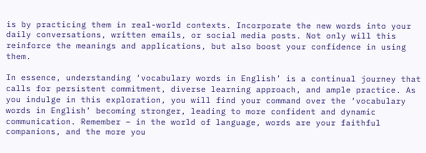is by practicing them in real-world contexts. Incorporate the new words into your daily conversations, written emails, or social media posts. Not only will this reinforce the meanings and applications, but also boost your confidence in using them.

In essence, understanding ‘vocabulary words in English’ is a continual journey that calls for persistent commitment, diverse learning approach, and ample practice. As you indulge in this exploration, you will find your command over the ‘vocabulary words in English’ becoming stronger, leading to more confident and dynamic communication. Remember – in the world of language, words are your faithful companions, and the more you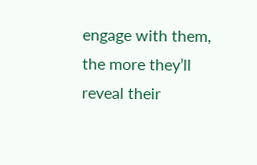engage with them, the more they’ll reveal their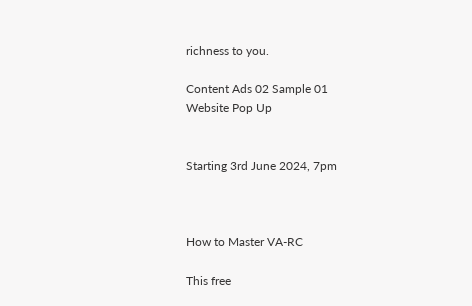richness to you.

Content Ads 02 Sample 01
Website Pop Up


Starting 3rd June 2024, 7pm



How to Master VA-RC

This free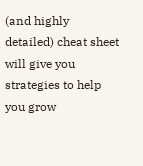(and highly detailed) cheat sheet will give you strategies to help you grow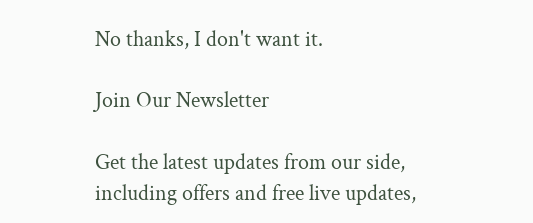No thanks, I don't want it.

Join Our Newsletter

Get the latest updates from our side, including offers and free live updates,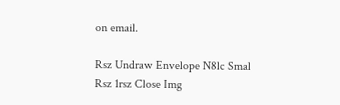on email.

Rsz Undraw Envelope N8lc Smal
Rsz 1rsz Close Img